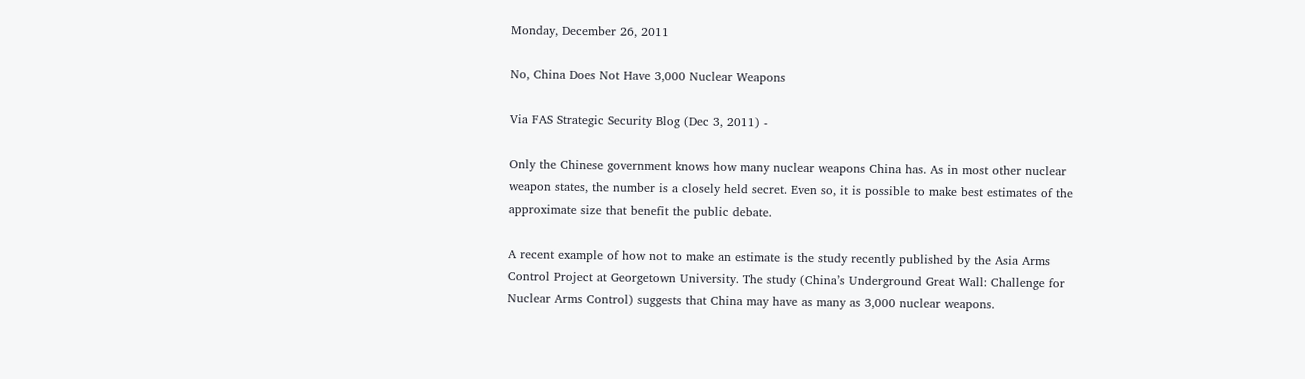Monday, December 26, 2011

No, China Does Not Have 3,000 Nuclear Weapons

Via FAS Strategic Security Blog (Dec 3, 2011) -

Only the Chinese government knows how many nuclear weapons China has. As in most other nuclear weapon states, the number is a closely held secret. Even so, it is possible to make best estimates of the approximate size that benefit the public debate.

A recent example of how not to make an estimate is the study recently published by the Asia Arms Control Project at Georgetown University. The study (China’s Underground Great Wall: Challenge for Nuclear Arms Control) suggests that China may have as many as 3,000 nuclear weapons.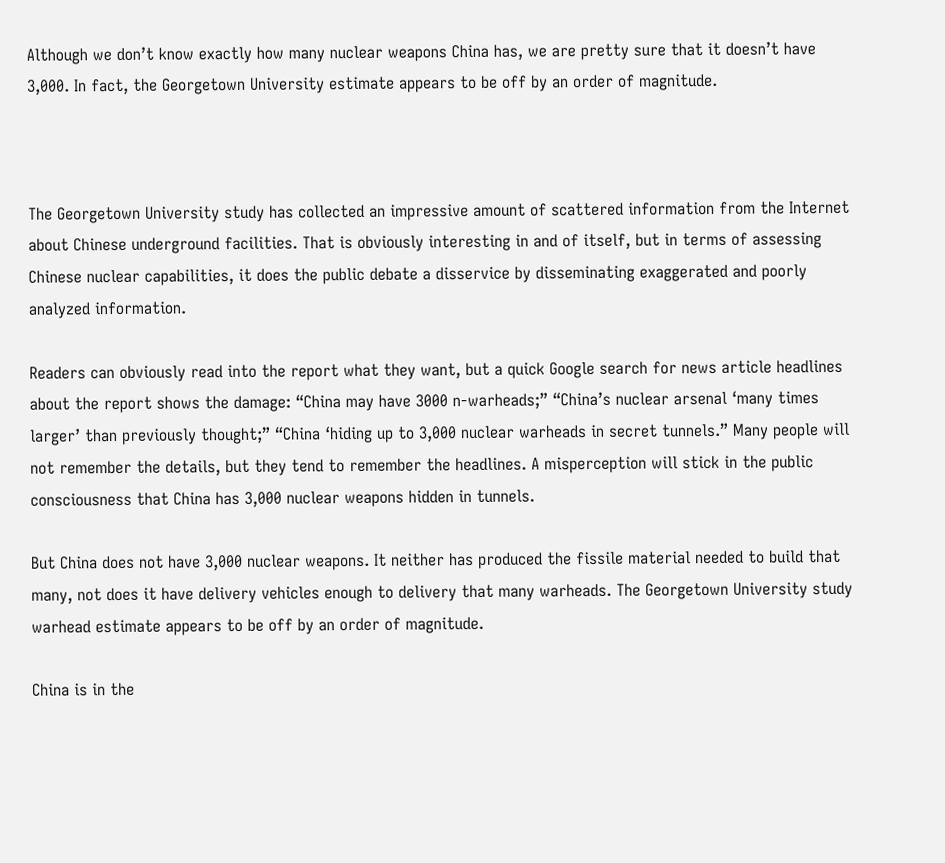Although we don’t know exactly how many nuclear weapons China has, we are pretty sure that it doesn’t have 3,000. In fact, the Georgetown University estimate appears to be off by an order of magnitude.



The Georgetown University study has collected an impressive amount of scattered information from the Internet about Chinese underground facilities. That is obviously interesting in and of itself, but in terms of assessing Chinese nuclear capabilities, it does the public debate a disservice by disseminating exaggerated and poorly analyzed information.

Readers can obviously read into the report what they want, but a quick Google search for news article headlines about the report shows the damage: “China may have 3000 n-warheads;” “China’s nuclear arsenal ‘many times larger’ than previously thought;” “China ‘hiding up to 3,000 nuclear warheads in secret tunnels.” Many people will not remember the details, but they tend to remember the headlines. A misperception will stick in the public consciousness that China has 3,000 nuclear weapons hidden in tunnels.

But China does not have 3,000 nuclear weapons. It neither has produced the fissile material needed to build that many, not does it have delivery vehicles enough to delivery that many warheads. The Georgetown University study warhead estimate appears to be off by an order of magnitude.

China is in the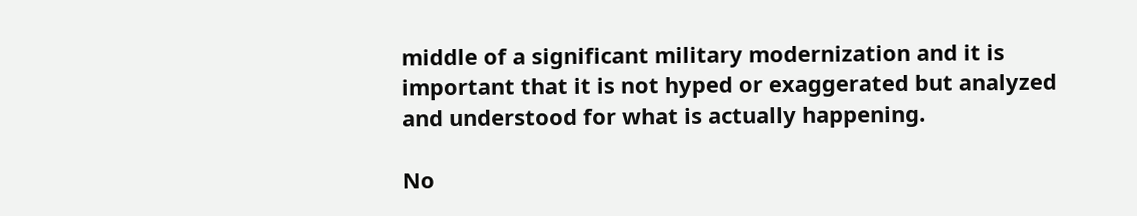middle of a significant military modernization and it is important that it is not hyped or exaggerated but analyzed and understood for what is actually happening.

No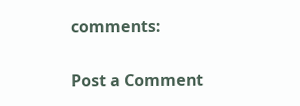comments:

Post a Comment